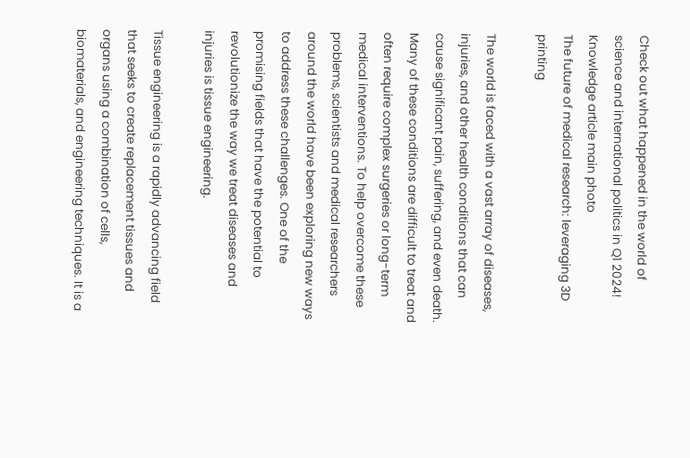Check out what happened in the world of science and international politics in Q1 2024!
Knowledge article main photo
The future of medical research: leveraging 3D printing

The world is faced with a vast array of diseases, injuries, and other health conditions that can cause significant pain, suffering, and even death. Many of these conditions are difficult to treat and often require complex surgeries or long-term medical interventions. To help overcome these problems, scientists and medical researchers around the world have been exploring new ways to address these challenges. One of the promising fields that have the potential to revolutionize the way we treat diseases and injuries is tissue engineering.

Tissue engineering is a rapidly advancing field that seeks to create replacement tissues and organs using a combination of cells, biomaterials, and engineering techniques. It is a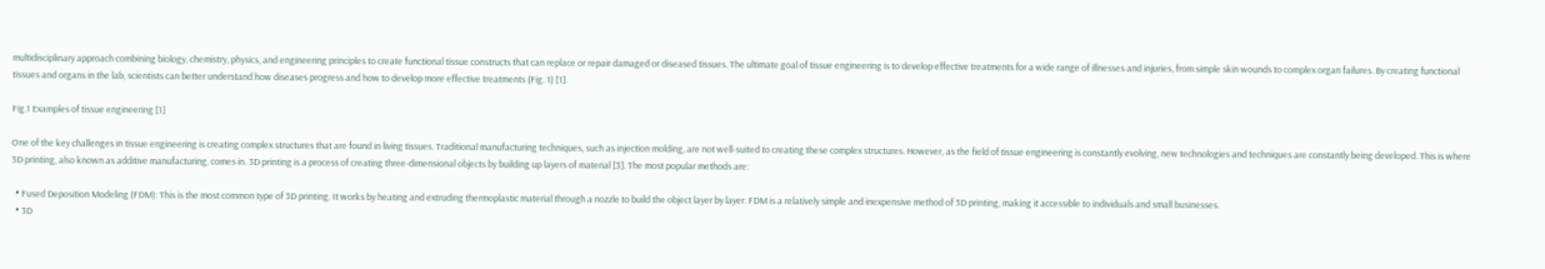multidisciplinary approach combining biology, chemistry, physics, and engineering principles to create functional tissue constructs that can replace or repair damaged or diseased tissues. The ultimate goal of tissue engineering is to develop effective treatments for a wide range of illnesses and injuries, from simple skin wounds to complex organ failures. By creating functional tissues and organs in the lab, scientists can better understand how diseases progress and how to develop more effective treatments (Fig. 1) [1].

Fig.1 Examples of tissue engineering [1]

One of the key challenges in tissue engineering is creating complex structures that are found in living tissues. Traditional manufacturing techniques, such as injection molding, are not well-suited to creating these complex structures. However, as the field of tissue engineering is constantly evolving, new technologies and techniques are constantly being developed. This is where 3D printing, also known as additive manufacturing, comes in. 3D printing is a process of creating three-dimensional objects by building up layers of material [3]. The most popular methods are:

  • Fused Deposition Modeling (FDM): This is the most common type of 3D printing. It works by heating and extruding thermoplastic material through a nozzle to build the object layer by layer. FDM is a relatively simple and inexpensive method of 3D printing, making it accessible to individuals and small businesses.
  • 3D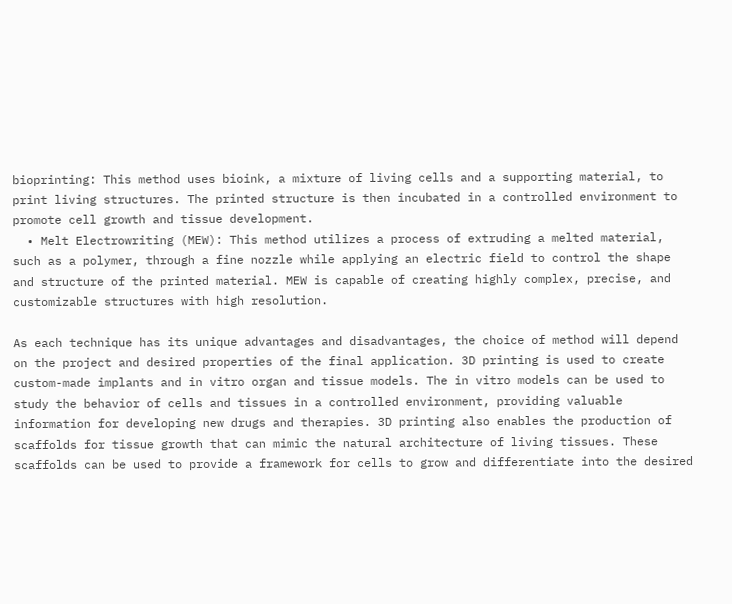bioprinting: This method uses bioink, a mixture of living cells and a supporting material, to print living structures. The printed structure is then incubated in a controlled environment to promote cell growth and tissue development.
  • Melt Electrowriting (MEW): This method utilizes a process of extruding a melted material, such as a polymer, through a fine nozzle while applying an electric field to control the shape and structure of the printed material. MEW is capable of creating highly complex, precise, and customizable structures with high resolution.

As each technique has its unique advantages and disadvantages, the choice of method will depend on the project and desired properties of the final application. 3D printing is used to create custom-made implants and in vitro organ and tissue models. The in vitro models can be used to study the behavior of cells and tissues in a controlled environment, providing valuable information for developing new drugs and therapies. 3D printing also enables the production of scaffolds for tissue growth that can mimic the natural architecture of living tissues. These scaffolds can be used to provide a framework for cells to grow and differentiate into the desired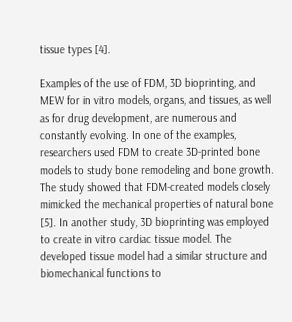tissue types [4].

Examples of the use of FDM, 3D bioprinting, and MEW for in vitro models, organs, and tissues, as well as for drug development, are numerous and constantly evolving. In one of the examples, researchers used FDM to create 3D-printed bone models to study bone remodeling and bone growth. The study showed that FDM-created models closely mimicked the mechanical properties of natural bone [5]. In another study, 3D bioprinting was employed to create in vitro cardiac tissue model. The developed tissue model had a similar structure and biomechanical functions to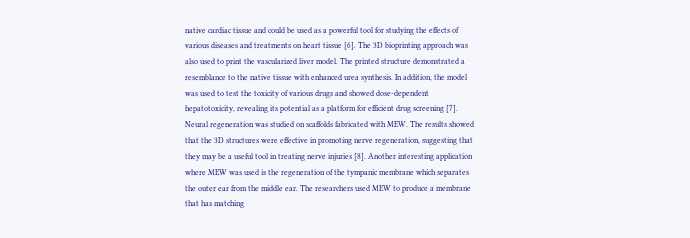native cardiac tissue and could be used as a powerful tool for studying the effects of various diseases and treatments on heart tissue [6]. The 3D bioprinting approach was also used to print the vascularized liver model. The printed structure demonstrated a resemblance to the native tissue with enhanced urea synthesis. In addition, the model was used to test the toxicity of various drugs and showed dose-dependent hepatotoxicity, revealing its potential as a platform for efficient drug screening [7]. Neural regeneration was studied on scaffolds fabricated with MEW. The results showed that the 3D structures were effective in promoting nerve regeneration, suggesting that they may be a useful tool in treating nerve injuries [8]. Another interesting application where MEW was used is the regeneration of the tympanic membrane which separates the outer ear from the middle ear. The researchers used MEW to produce a membrane that has matching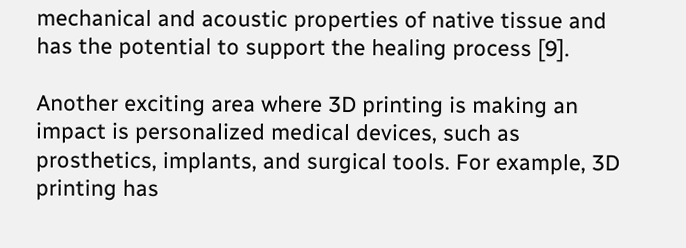mechanical and acoustic properties of native tissue and has the potential to support the healing process [9].

Another exciting area where 3D printing is making an impact is personalized medical devices, such as prosthetics, implants, and surgical tools. For example, 3D printing has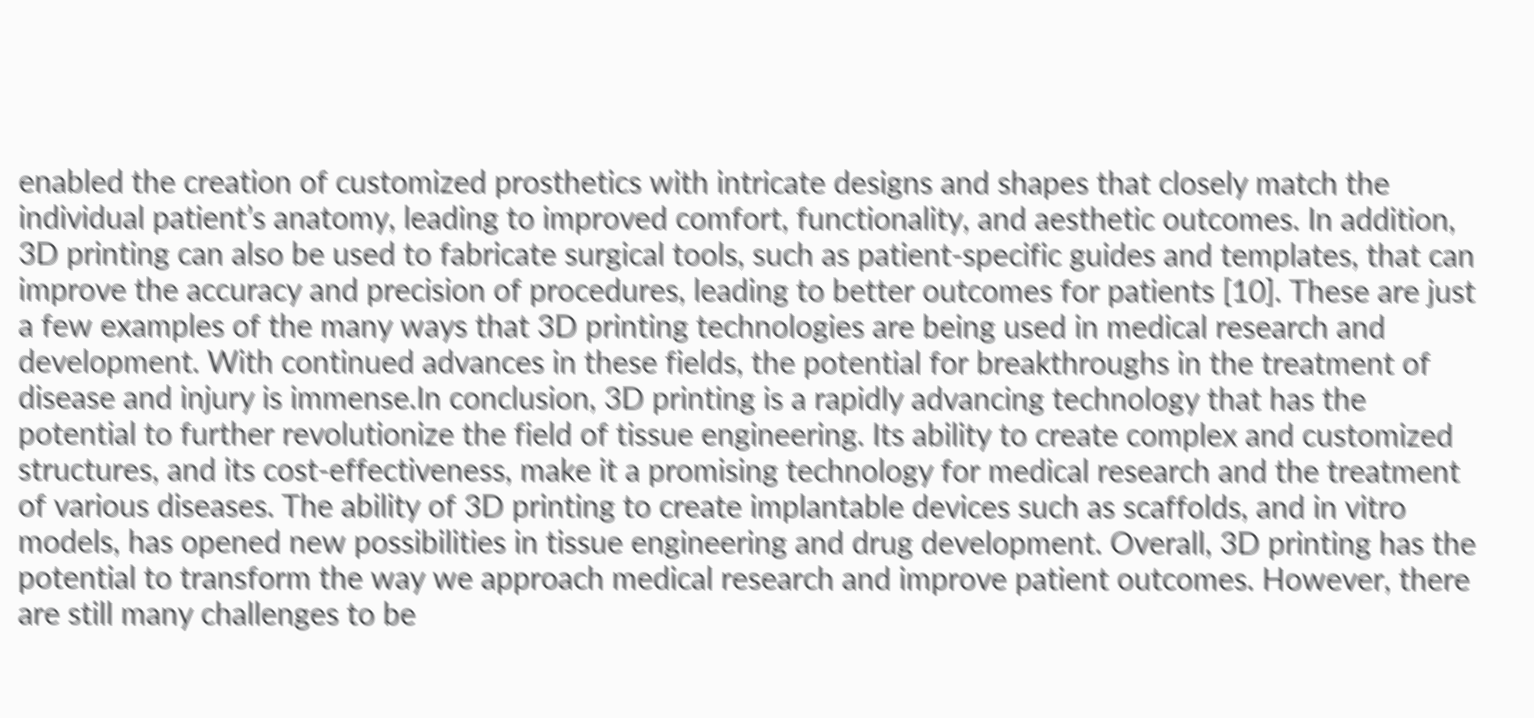enabled the creation of customized prosthetics with intricate designs and shapes that closely match the individual patient’s anatomy, leading to improved comfort, functionality, and aesthetic outcomes. In addition, 3D printing can also be used to fabricate surgical tools, such as patient-specific guides and templates, that can improve the accuracy and precision of procedures, leading to better outcomes for patients [10]. These are just a few examples of the many ways that 3D printing technologies are being used in medical research and development. With continued advances in these fields, the potential for breakthroughs in the treatment of disease and injury is immense.In conclusion, 3D printing is a rapidly advancing technology that has the potential to further revolutionize the field of tissue engineering. Its ability to create complex and customized structures, and its cost-effectiveness, make it a promising technology for medical research and the treatment of various diseases. The ability of 3D printing to create implantable devices such as scaffolds, and in vitro models, has opened new possibilities in tissue engineering and drug development. Overall, 3D printing has the potential to transform the way we approach medical research and improve patient outcomes. However, there are still many challenges to be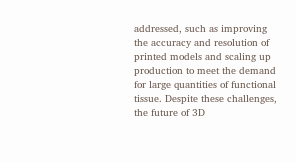addressed, such as improving the accuracy and resolution of printed models and scaling up production to meet the demand for large quantities of functional tissue. Despite these challenges, the future of 3D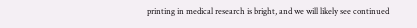printing in medical research is bright, and we will likely see continued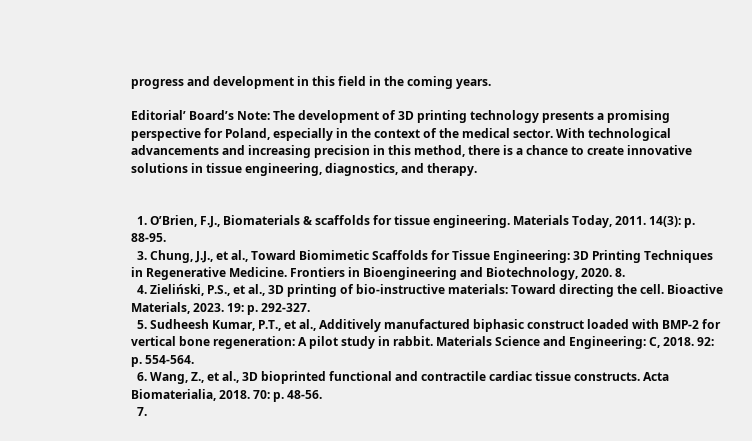progress and development in this field in the coming years.

Editorial’ Board’s Note: The development of 3D printing technology presents a promising perspective for Poland, especially in the context of the medical sector. With technological advancements and increasing precision in this method, there is a chance to create innovative solutions in tissue engineering, diagnostics, and therapy.


  1. O’Brien, F.J., Biomaterials & scaffolds for tissue engineering. Materials Today, 2011. 14(3): p. 88-95.
  3. Chung, J.J., et al., Toward Biomimetic Scaffolds for Tissue Engineering: 3D Printing Techniques in Regenerative Medicine. Frontiers in Bioengineering and Biotechnology, 2020. 8.
  4. Zieliński, P.S., et al., 3D printing of bio-instructive materials: Toward directing the cell. Bioactive Materials, 2023. 19: p. 292-327.
  5. Sudheesh Kumar, P.T., et al., Additively manufactured biphasic construct loaded with BMP-2 for vertical bone regeneration: A pilot study in rabbit. Materials Science and Engineering: C, 2018. 92: p. 554-564.
  6. Wang, Z., et al., 3D bioprinted functional and contractile cardiac tissue constructs. Acta Biomaterialia, 2018. 70: p. 48-56.
  7.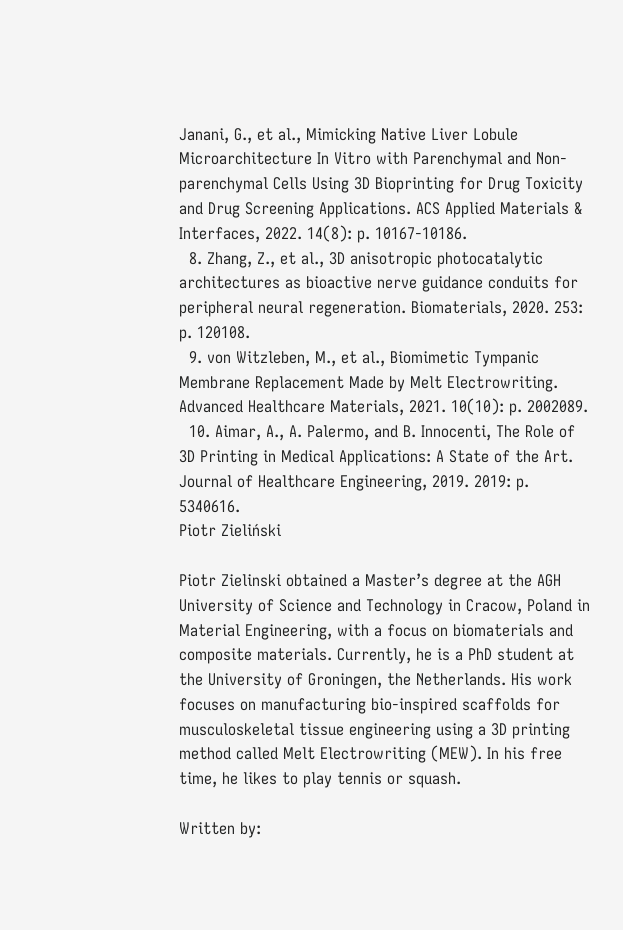Janani, G., et al., Mimicking Native Liver Lobule Microarchitecture In Vitro with Parenchymal and Non-parenchymal Cells Using 3D Bioprinting for Drug Toxicity and Drug Screening Applications. ACS Applied Materials & Interfaces, 2022. 14(8): p. 10167-10186.
  8. Zhang, Z., et al., 3D anisotropic photocatalytic architectures as bioactive nerve guidance conduits for peripheral neural regeneration. Biomaterials, 2020. 253: p. 120108.
  9. von Witzleben, M., et al., Biomimetic Tympanic Membrane Replacement Made by Melt Electrowriting. Advanced Healthcare Materials, 2021. 10(10): p. 2002089.
  10. Aimar, A., A. Palermo, and B. Innocenti, The Role of 3D Printing in Medical Applications: A State of the Art. Journal of Healthcare Engineering, 2019. 2019: p. 5340616.
Piotr Zieliński

Piotr Zielinski obtained a Master’s degree at the AGH University of Science and Technology in Cracow, Poland in Material Engineering, with a focus on biomaterials and composite materials. Currently, he is a PhD student at the University of Groningen, the Netherlands. His work focuses on manufacturing bio-inspired scaffolds for musculoskeletal tissue engineering using a 3D printing method called Melt Electrowriting (MEW). In his free time, he likes to play tennis or squash.

Written by: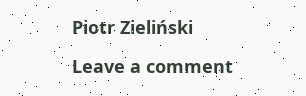Piotr Zieliński

Leave a comment